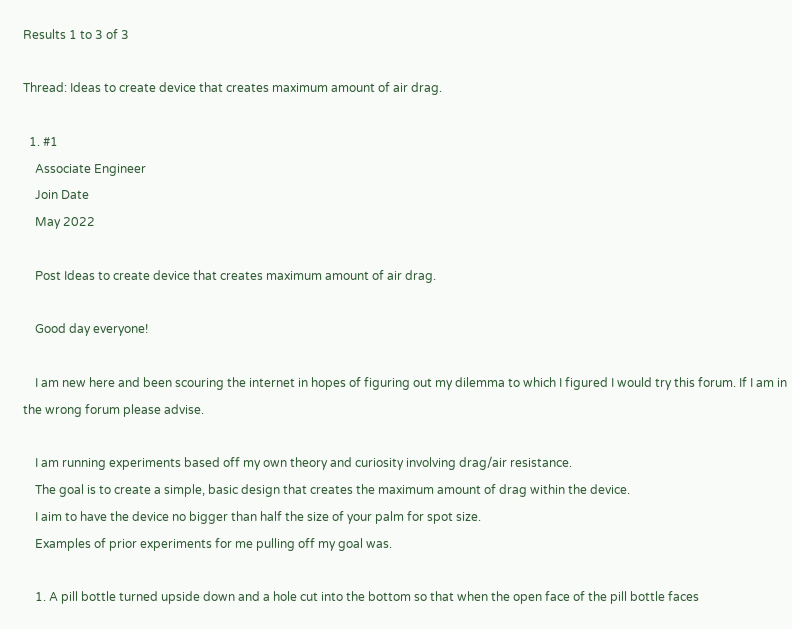Results 1 to 3 of 3

Thread: Ideas to create device that creates maximum amount of air drag.

  1. #1
    Associate Engineer
    Join Date
    May 2022

    Post Ideas to create device that creates maximum amount of air drag.

    Good day everyone!

    I am new here and been scouring the internet in hopes of figuring out my dilemma to which I figured I would try this forum. If I am in the wrong forum please advise.

    I am running experiments based off my own theory and curiosity involving drag/air resistance.
    The goal is to create a simple, basic design that creates the maximum amount of drag within the device.
    I aim to have the device no bigger than half the size of your palm for spot size.
    Examples of prior experiments for me pulling off my goal was.

    1. A pill bottle turned upside down and a hole cut into the bottom so that when the open face of the pill bottle faces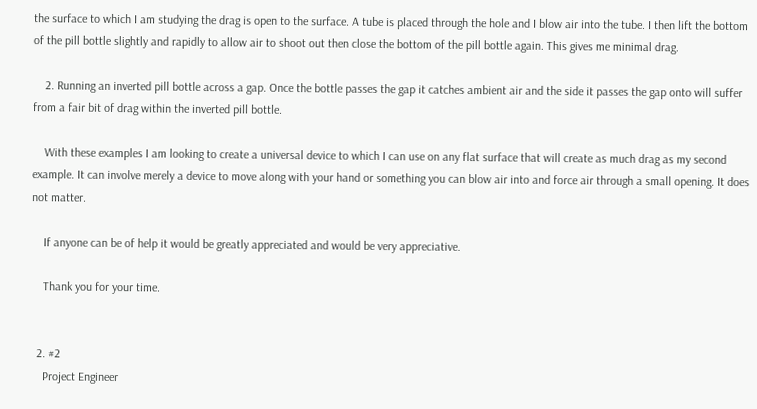the surface to which I am studying the drag is open to the surface. A tube is placed through the hole and I blow air into the tube. I then lift the bottom of the pill bottle slightly and rapidly to allow air to shoot out then close the bottom of the pill bottle again. This gives me minimal drag.

    2. Running an inverted pill bottle across a gap. Once the bottle passes the gap it catches ambient air and the side it passes the gap onto will suffer from a fair bit of drag within the inverted pill bottle.

    With these examples I am looking to create a universal device to which I can use on any flat surface that will create as much drag as my second example. It can involve merely a device to move along with your hand or something you can blow air into and force air through a small opening. It does not matter.

    If anyone can be of help it would be greatly appreciated and would be very appreciative.

    Thank you for your time.


  2. #2
    Project Engineer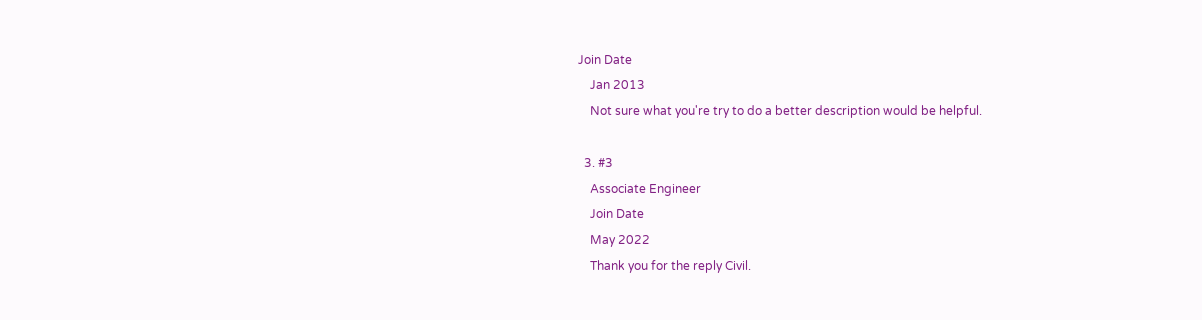Join Date
    Jan 2013
    Not sure what you're try to do a better description would be helpful.

  3. #3
    Associate Engineer
    Join Date
    May 2022
    Thank you for the reply Civil.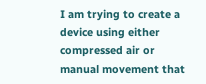I am trying to create a device using either compressed air or manual movement that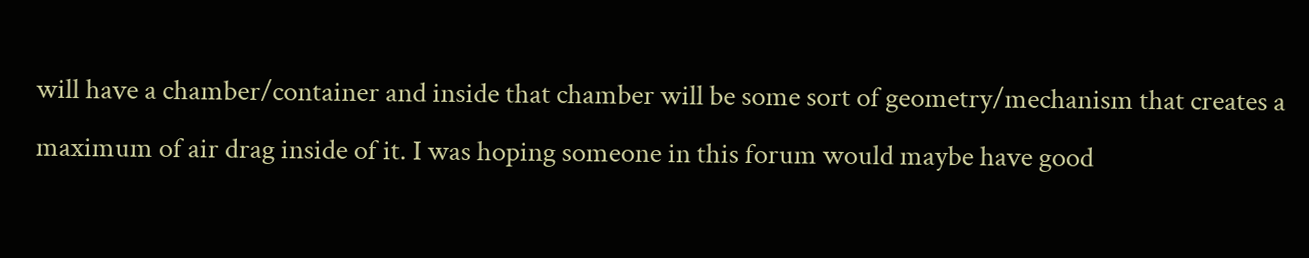will have a chamber/container and inside that chamber will be some sort of geometry/mechanism that creates a maximum of air drag inside of it. I was hoping someone in this forum would maybe have good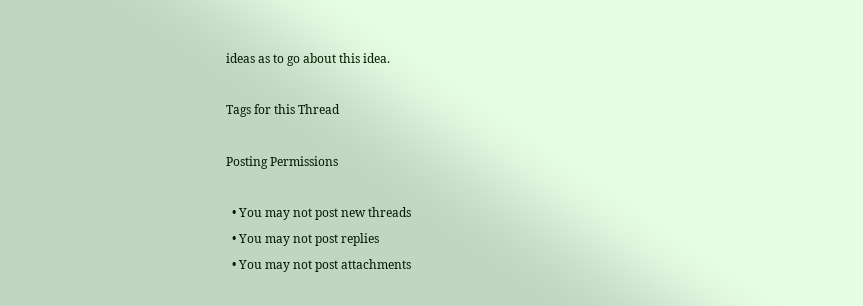ideas as to go about this idea.

Tags for this Thread

Posting Permissions

  • You may not post new threads
  • You may not post replies
  • You may not post attachments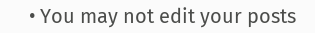• You may not edit your posts